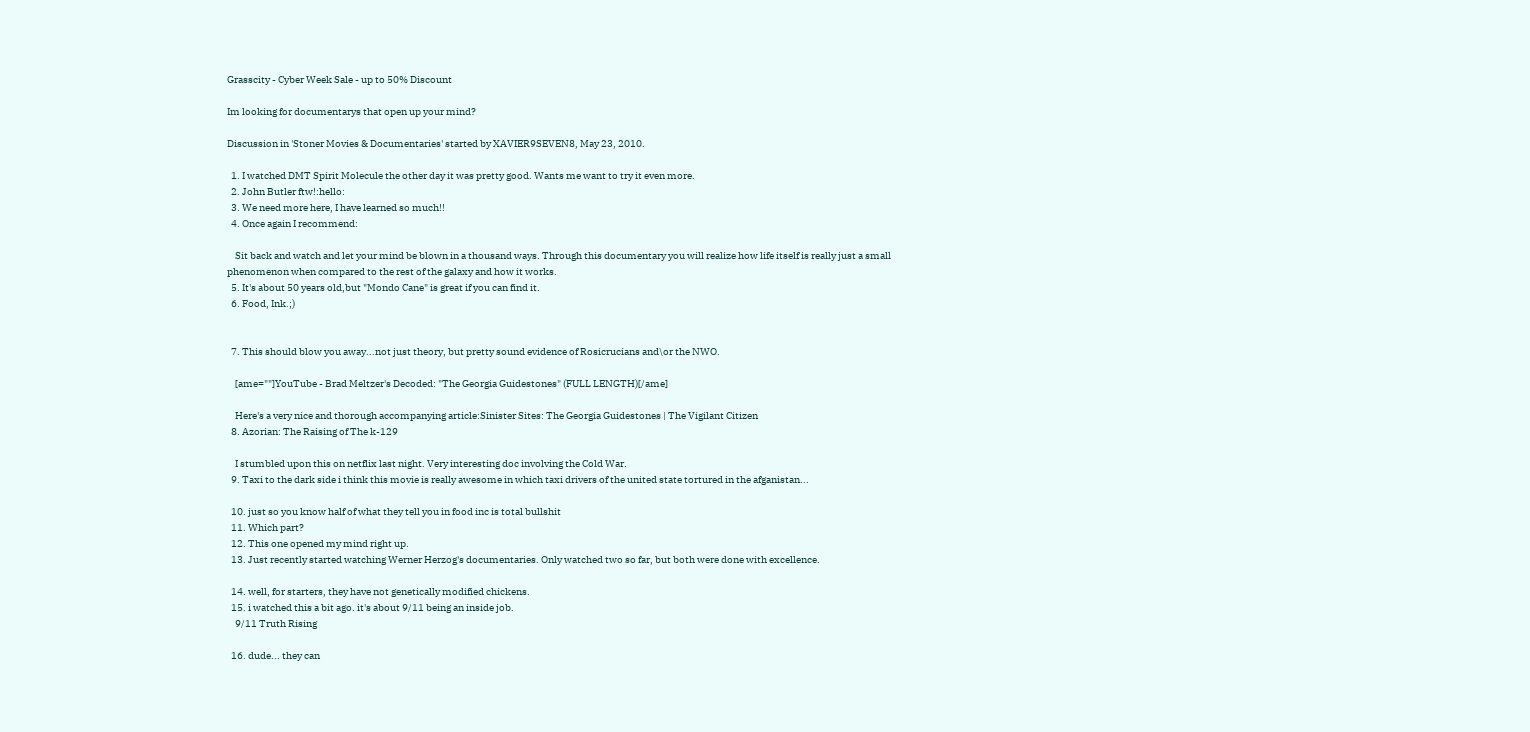Grasscity - Cyber Week Sale - up to 50% Discount

Im looking for documentarys that open up your mind?

Discussion in 'Stoner Movies & Documentaries' started by XAVIER9SEVEN8, May 23, 2010.

  1. I watched DMT Spirit Molecule the other day it was pretty good. Wants me want to try it even more.
  2. John Butler ftw!:hello:
  3. We need more here, I have learned so much!!
  4. Once again I recommend:

    Sit back and watch and let your mind be blown in a thousand ways. Through this documentary you will realize how life itself is really just a small phenomenon when compared to the rest of the galaxy and how it works.
  5. It's about 50 years old,but "Mondo Cane" is great if you can find it.
  6. Food, Ink.;)


  7. This should blow you away...not just theory, but pretty sound evidence of Rosicrucians and\or the NWO.

    [ame=""]YouTube - Brad Meltzer's Decoded: "The Georgia Guidestones" (FULL LENGTH)[/ame]

    Here's a very nice and thorough accompanying article:Sinister Sites: The Georgia Guidestones | The Vigilant Citizen
  8. Azorian: The Raising of The k-129

    I stumbled upon this on netflix last night. Very interesting doc involving the Cold War.
  9. Taxi to the dark side i think this movie is really awesome in which taxi drivers of the united state tortured in the afganistan...

  10. just so you know half of what they tell you in food inc is total bullshit
  11. Which part?
  12. This one opened my mind right up.
  13. Just recently started watching Werner Herzog's documentaries. Only watched two so far, but both were done with excellence.

  14. well, for starters, they have not genetically modified chickens.
  15. i watched this a bit ago. it's about 9/11 being an inside job.
    9/11 Truth Rising

  16. dude... they can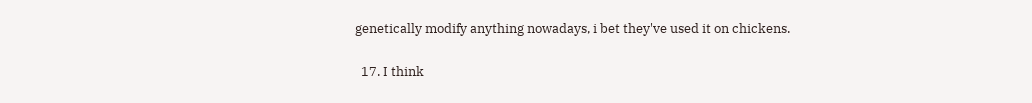genetically modify anything nowadays, i bet they've used it on chickens.

  17. I think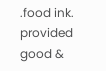.food ink. provided good &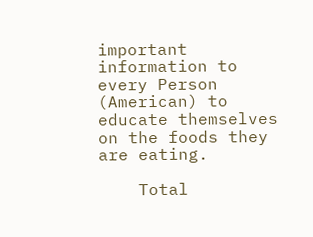important information to every Person (American) to educate themselves on the foods they are eating.

    Total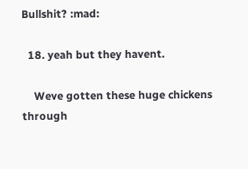Bullshit? :mad:

  18. yeah but they havent.

    Weve gotten these huge chickens through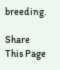breeding.

Share This Page